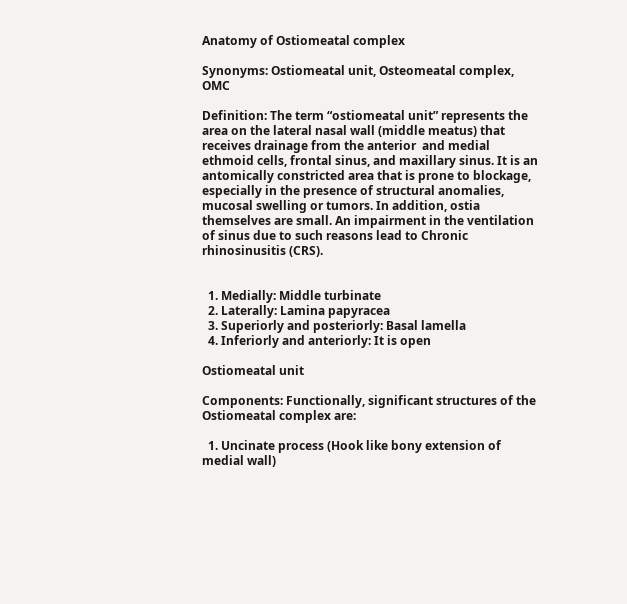Anatomy of Ostiomeatal complex

Synonyms: Ostiomeatal unit, Osteomeatal complex, OMC

Definition: The term “ostiomeatal unit” represents the area on the lateral nasal wall (middle meatus) that receives drainage from the anterior  and medial ethmoid cells, frontal sinus, and maxillary sinus. It is an antomically constricted area that is prone to blockage, especially in the presence of structural anomalies, mucosal swelling or tumors. In addition, ostia themselves are small. An impairment in the ventilation of sinus due to such reasons lead to Chronic rhinosinusitis (CRS).


  1. Medially: Middle turbinate
  2. Laterally: Lamina papyracea
  3. Superiorly and posteriorly: Basal lamella
  4. Inferiorly and anteriorly: It is open

Ostiomeatal unit

Components: Functionally, significant structures of the Ostiomeatal complex are:

  1. Uncinate process (Hook like bony extension of medial wall)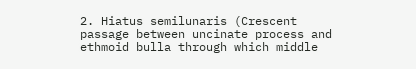2. Hiatus semilunaris (Crescent passage between uncinate process and ethmoid bulla through which middle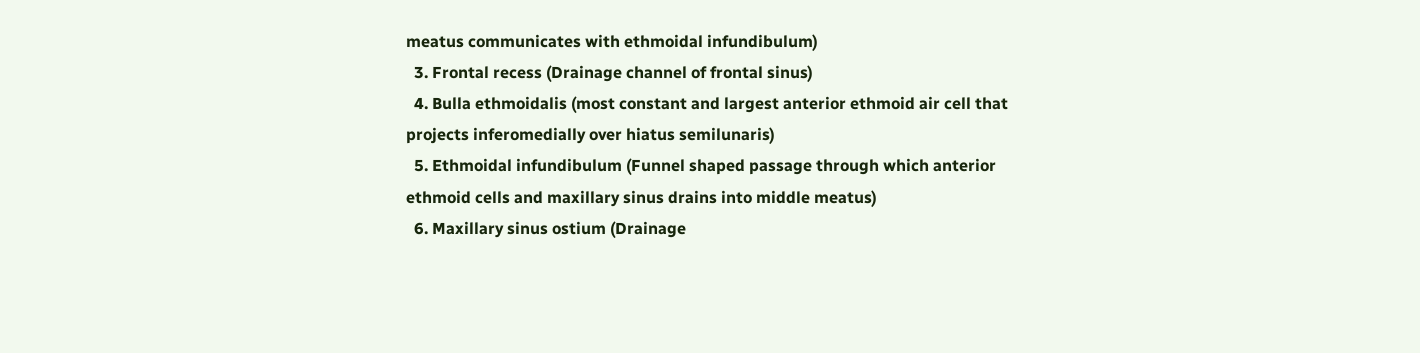meatus communicates with ethmoidal infundibulum)
  3. Frontal recess (Drainage channel of frontal sinus)
  4. Bulla ethmoidalis (most constant and largest anterior ethmoid air cell that projects inferomedially over hiatus semilunaris)
  5. Ethmoidal infundibulum (Funnel shaped passage through which anterior ethmoid cells and maxillary sinus drains into middle meatus)
  6. Maxillary sinus ostium (Drainage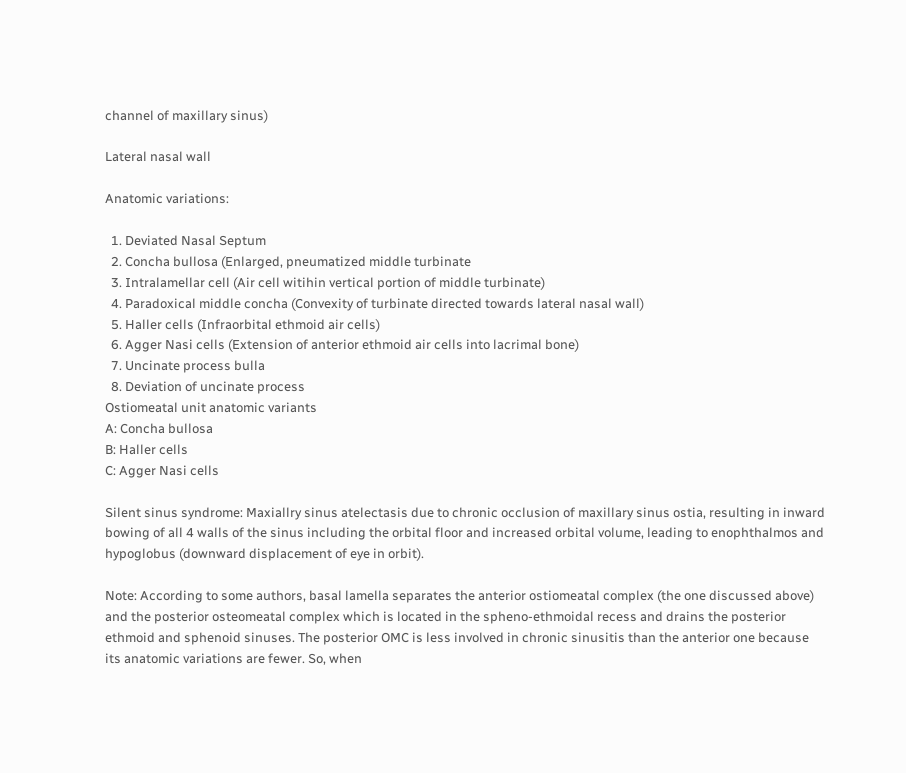channel of maxillary sinus)

Lateral nasal wall

Anatomic variations:

  1. Deviated Nasal Septum
  2. Concha bullosa (Enlarged, pneumatized middle turbinate
  3. Intralamellar cell (Air cell witihin vertical portion of middle turbinate)
  4. Paradoxical middle concha (Convexity of turbinate directed towards lateral nasal wall)
  5. Haller cells (Infraorbital ethmoid air cells)
  6. Agger Nasi cells (Extension of anterior ethmoid air cells into lacrimal bone)
  7. Uncinate process bulla
  8. Deviation of uncinate process
Ostiomeatal unit anatomic variants
A: Concha bullosa
B: Haller cells
C: Agger Nasi cells

Silent sinus syndrome: Maxiallry sinus atelectasis due to chronic occlusion of maxillary sinus ostia, resulting in inward bowing of all 4 walls of the sinus including the orbital floor and increased orbital volume, leading to enophthalmos and hypoglobus (downward displacement of eye in orbit).

Note: According to some authors, basal lamella separates the anterior ostiomeatal complex (the one discussed above) and the posterior osteomeatal complex which is located in the spheno-ethmoidal recess and drains the posterior ethmoid and sphenoid sinuses. The posterior OMC is less involved in chronic sinusitis than the anterior one because its anatomic variations are fewer. So, when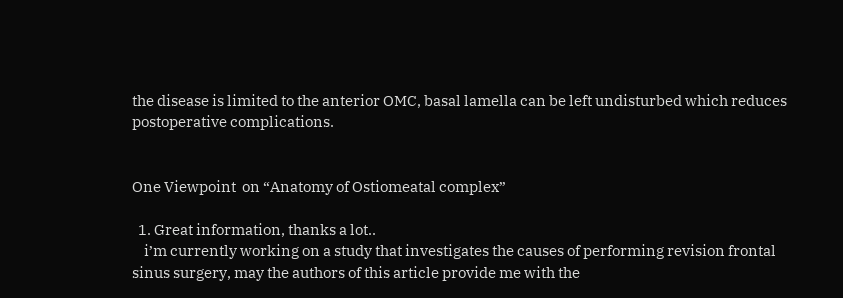the disease is limited to the anterior OMC, basal lamella can be left undisturbed which reduces postoperative complications.


One Viewpoint  on “Anatomy of Ostiomeatal complex”

  1. Great information, thanks a lot..
    i’m currently working on a study that investigates the causes of performing revision frontal sinus surgery, may the authors of this article provide me with the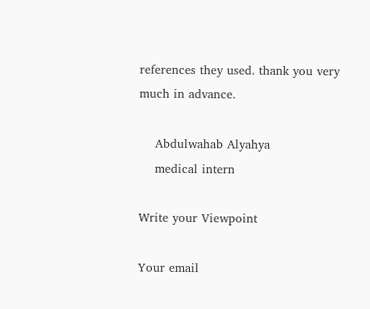references they used. thank you very much in advance.

    Abdulwahab Alyahya
    medical intern

Write your Viewpoint

Your email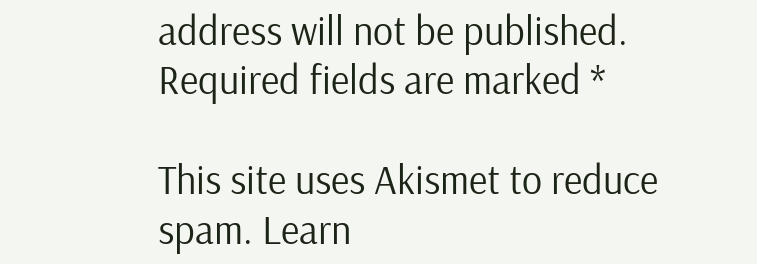address will not be published. Required fields are marked *

This site uses Akismet to reduce spam. Learn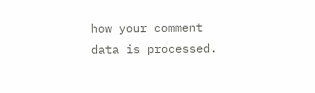how your comment data is processed.